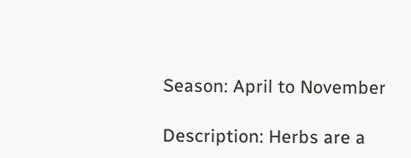Season: April to November

Description: Herbs are a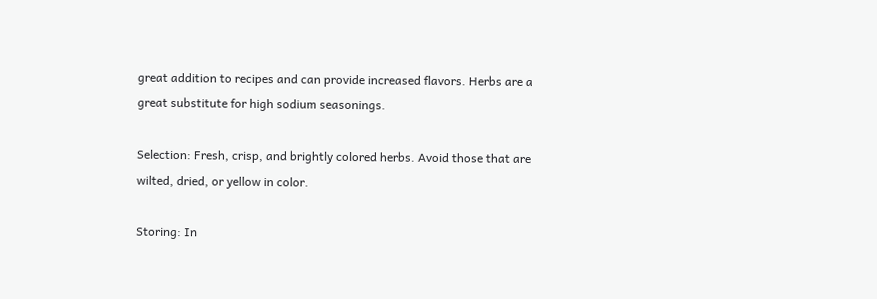great addition to recipes and can provide increased flavors. Herbs are a great substitute for high sodium seasonings.

Selection: Fresh, crisp, and brightly colored herbs. Avoid those that are wilted, dried, or yellow in color.

Storing: In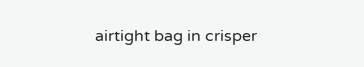airtight bag in crisper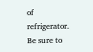of refrigerator. Be sure to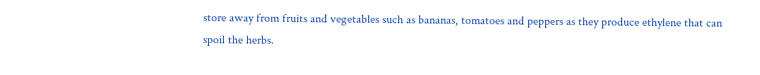store away from fruits and vegetables such as bananas, tomatoes and peppers as they produce ethylene that can spoil the herbs.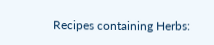Recipes containing Herbs: